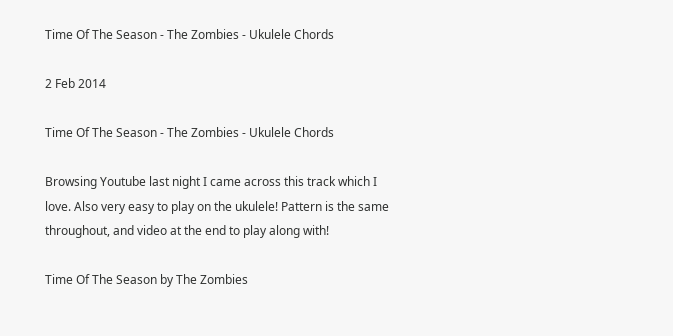Time Of The Season - The Zombies - Ukulele Chords

2 Feb 2014

Time Of The Season - The Zombies - Ukulele Chords

Browsing Youtube last night I came across this track which I love. Also very easy to play on the ukulele! Pattern is the same throughout, and video at the end to play along with!

Time Of The Season by The Zombies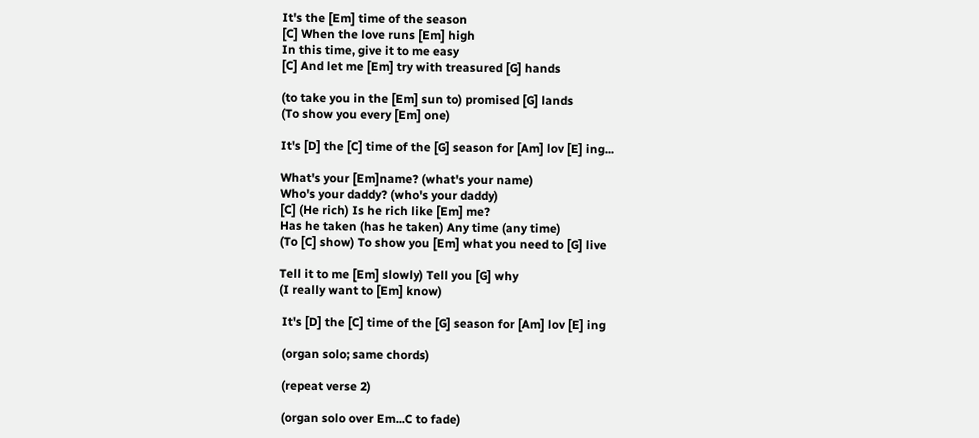It's the [Em] time of the season
[C] When the love runs [Em] high
In this time, give it to me easy
[C] And let me [Em] try with treasured [G] hands

(to take you in the [Em] sun to) promised [G] lands
(To show you every [Em] one)

It's [D] the [C] time of the [G] season for [Am] lov [E] ing...

What's your [Em]name? (what's your name)
Who's your daddy? (who's your daddy)
[C] (He rich) Is he rich like [Em] me?
Has he taken (has he taken) Any time (any time)
(To [C] show) To show you [Em] what you need to [G] live

Tell it to me [Em] slowly) Tell you [G] why
(I really want to [Em] know)

 It's [D] the [C] time of the [G] season for [Am] lov [E] ing

 (organ solo; same chords)

 (repeat verse 2)

 (organ solo over Em...C to fade)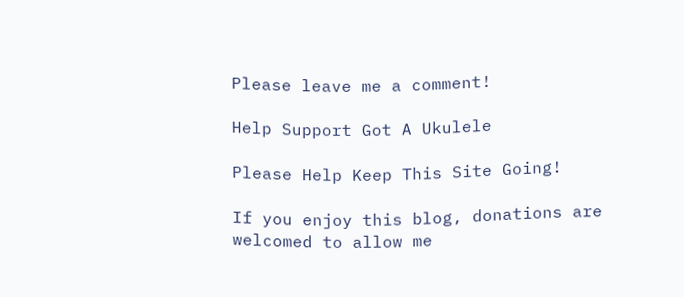Please leave me a comment!

Help Support Got A Ukulele

Please Help Keep This Site Going!

If you enjoy this blog, donations are welcomed to allow me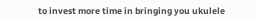to invest more time in bringing you ukulele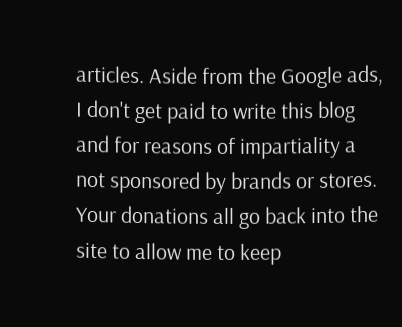articles. Aside from the Google ads, I don't get paid to write this blog and for reasons of impartiality a not sponsored by brands or stores. Your donations all go back into the site to allow me to keep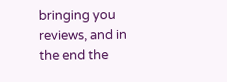bringing you reviews, and in the end the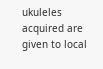ukuleles acquired are given to local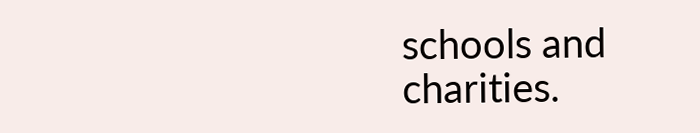schools and charities.